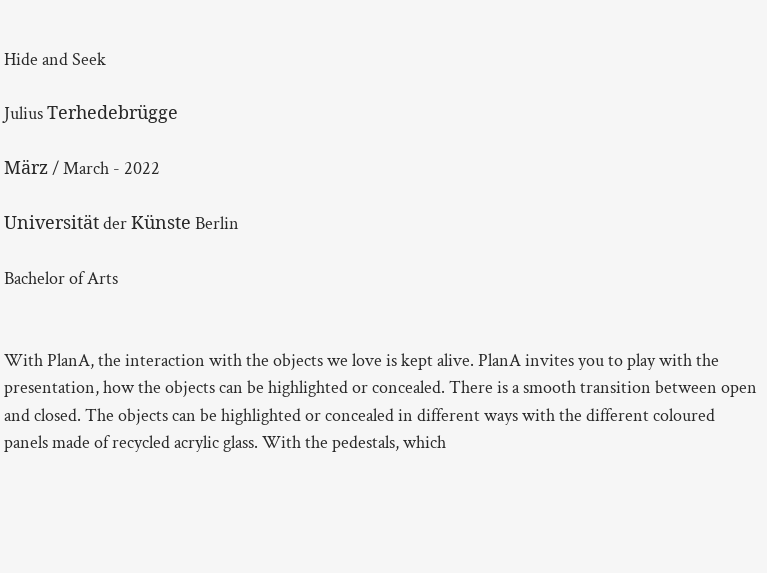Hide and Seek

Julius Terhedebrügge

März / March - 2022

Universität der Künste Berlin

Bachelor of Arts


With PlanA, the interaction with the objects we love is kept alive. PlanA invites you to play with the presentation, how the objects can be highlighted or concealed. There is a smooth transition between open and closed. The objects can be highlighted or concealed in different ways with the different coloured panels made of recycled acrylic glass. With the pedestals, which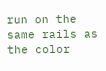run on the same rails as the color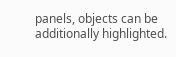panels, objects can be additionally highlighted.